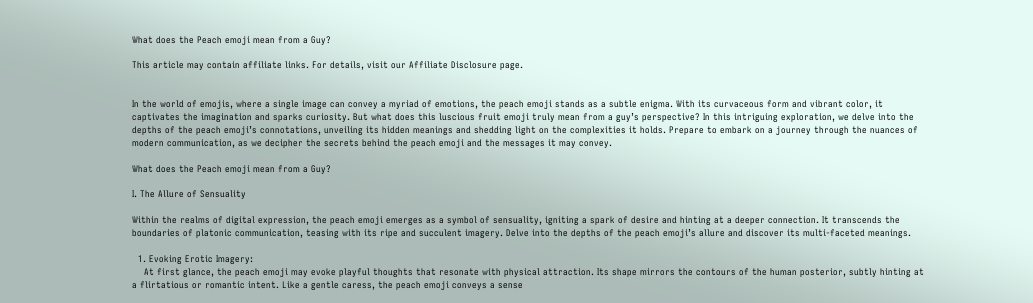What does the Peach emoji mean from a Guy?

This article may contain affiliate links. For details, visit our Affiliate Disclosure page.


In the world of emojis, where a single image can convey a myriad of emotions, the peach emoji stands as a subtle enigma. With its curvaceous form and vibrant color, it captivates the imagination and sparks curiosity. But what does this luscious fruit emoji truly mean from a guy’s perspective? In this intriguing exploration, we delve into the depths of the peach emoji’s connotations, unveiling its hidden meanings and shedding light on the complexities it holds. Prepare to embark on a journey through the nuances of modern communication, as we decipher the secrets behind the peach emoji and the messages it may convey.

What does the Peach emoji mean from a Guy?

I. The Allure of Sensuality

Within the realms of digital expression, the peach emoji emerges as a symbol of sensuality, igniting a spark of desire and hinting at a deeper connection. It transcends the boundaries of platonic communication, teasing with its ripe and succulent imagery. Delve into the depths of the peach emoji’s allure and discover its multi-faceted meanings.

  1. Evoking Erotic Imagery:
    At first glance, the peach emoji may evoke playful thoughts that resonate with physical attraction. Its shape mirrors the contours of the human posterior, subtly hinting at a flirtatious or romantic intent. Like a gentle caress, the peach emoji conveys a sense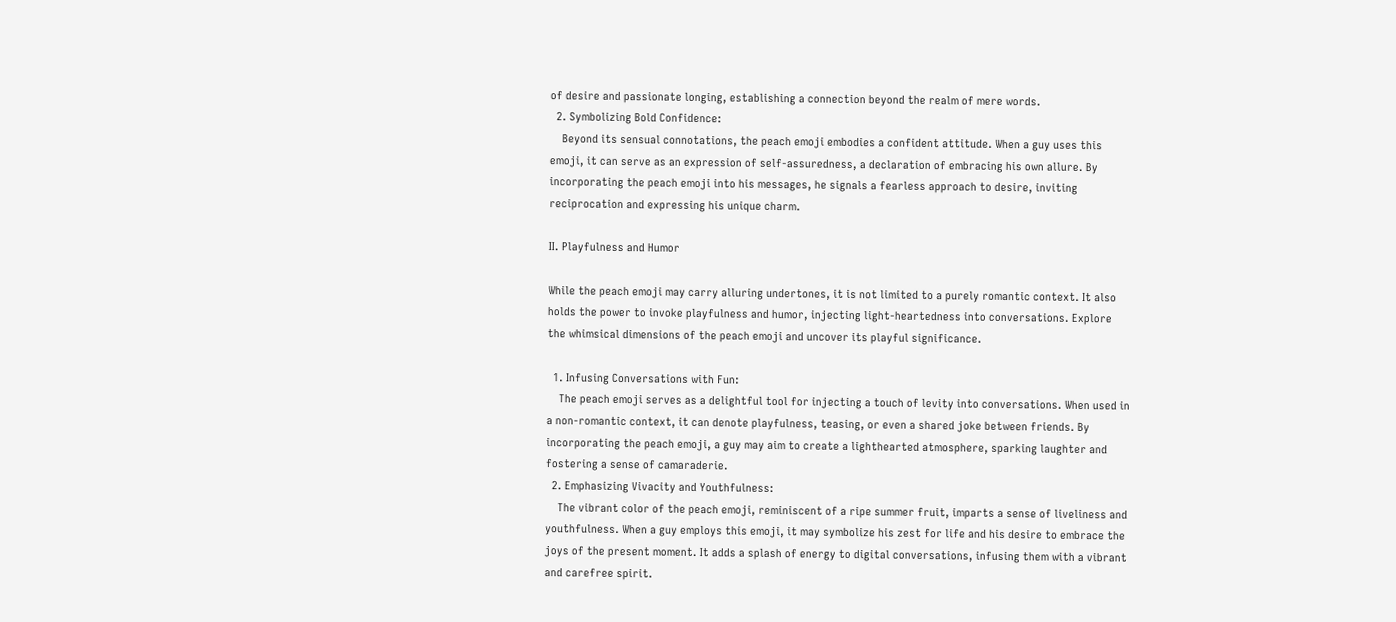of desire and passionate longing, establishing a connection beyond the realm of mere words.
  2. Symbolizing Bold Confidence:
    Beyond its sensual connotations, the peach emoji embodies a confident attitude. When a guy uses this emoji, it can serve as an expression of self-assuredness, a declaration of embracing his own allure. By incorporating the peach emoji into his messages, he signals a fearless approach to desire, inviting reciprocation and expressing his unique charm.

II. Playfulness and Humor

While the peach emoji may carry alluring undertones, it is not limited to a purely romantic context. It also holds the power to invoke playfulness and humor, injecting light-heartedness into conversations. Explore the whimsical dimensions of the peach emoji and uncover its playful significance.

  1. Infusing Conversations with Fun:
    The peach emoji serves as a delightful tool for injecting a touch of levity into conversations. When used in a non-romantic context, it can denote playfulness, teasing, or even a shared joke between friends. By incorporating the peach emoji, a guy may aim to create a lighthearted atmosphere, sparking laughter and fostering a sense of camaraderie.
  2. Emphasizing Vivacity and Youthfulness:
    The vibrant color of the peach emoji, reminiscent of a ripe summer fruit, imparts a sense of liveliness and youthfulness. When a guy employs this emoji, it may symbolize his zest for life and his desire to embrace the joys of the present moment. It adds a splash of energy to digital conversations, infusing them with a vibrant and carefree spirit.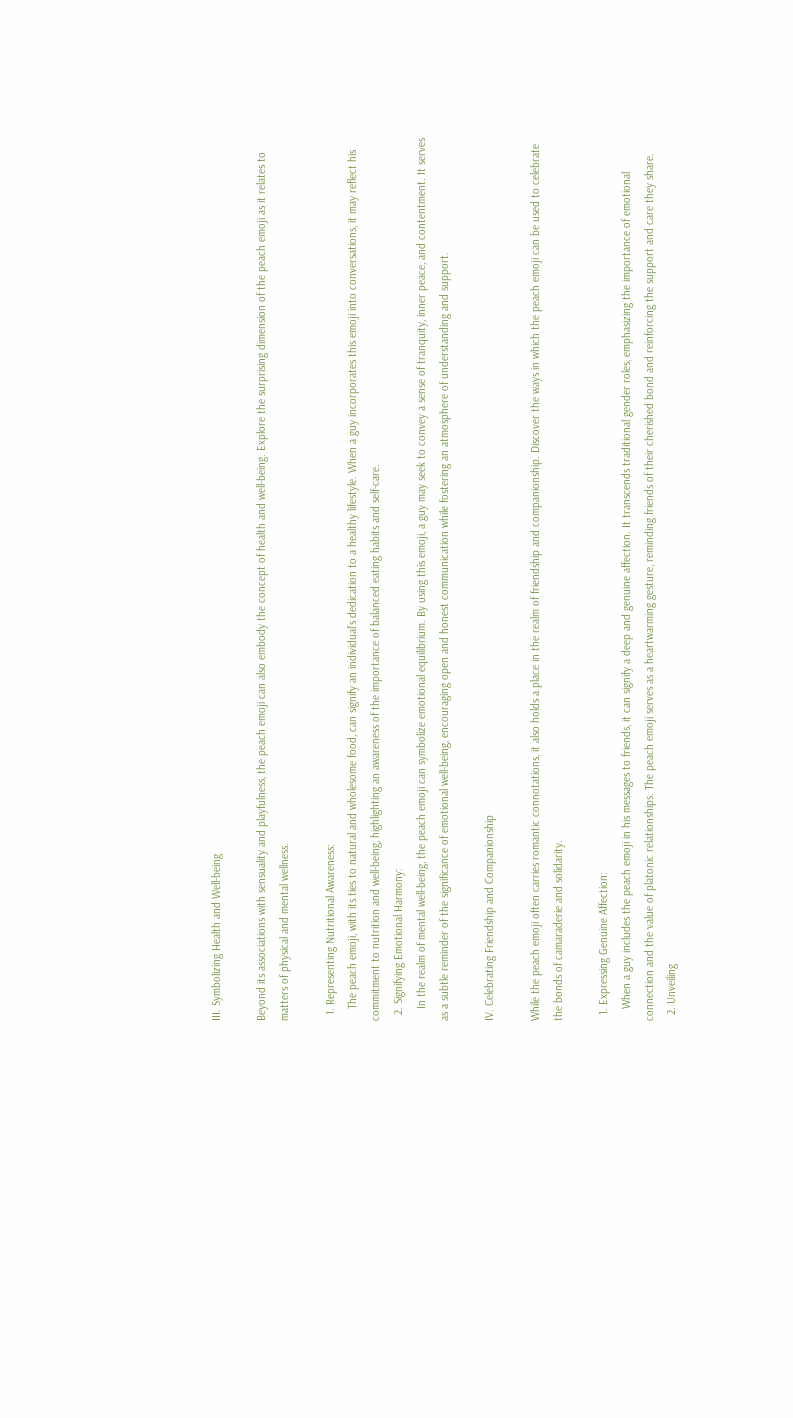III. Symbolizing Health and Well-being

Beyond its associations with sensuality and playfulness, the peach emoji can also embody the concept of health and well-being. Explore the surprising dimension of the peach emoji as it relates to matters of physical and mental wellness.

  1. Representing Nutritional Awareness:
    The peach emoji, with its ties to natural and wholesome food, can signify an individual’s dedication to a healthy lifestyle. When a guy incorporates this emoji into conversations, it may reflect his commitment to nutrition and well-being, highlighting an awareness of the importance of balanced eating habits and self-care.
  2. Signifying Emotional Harmony:
    In the realm of mental well-being, the peach emoji can symbolize emotional equilibrium. By using this emoji, a guy may seek to convey a sense of tranquity, inner peace, and contentment. It serves as a subtle reminder of the significance of emotional well-being, encouraging open and honest communication while fostering an atmosphere of understanding and support.

IV. Celebrating Friendship and Companionship

While the peach emoji often carries romantic connotations, it also holds a place in the realm of friendship and companionship. Discover the ways in which the peach emoji can be used to celebrate the bonds of camaraderie and solidarity.

  1. Expressing Genuine Affection:
    When a guy includes the peach emoji in his messages to friends, it can signify a deep and genuine affection. It transcends traditional gender roles, emphasizing the importance of emotional connection and the value of platonic relationships. The peach emoji serves as a heartwarming gesture, reminding friends of their cherished bond and reinforcing the support and care they share.
  2. Unveiling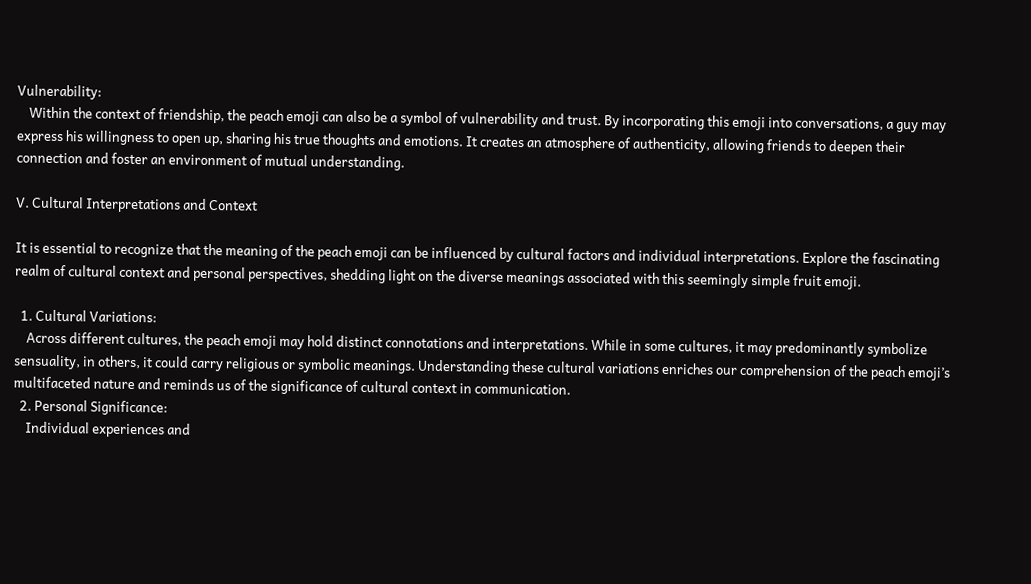Vulnerability:
    Within the context of friendship, the peach emoji can also be a symbol of vulnerability and trust. By incorporating this emoji into conversations, a guy may express his willingness to open up, sharing his true thoughts and emotions. It creates an atmosphere of authenticity, allowing friends to deepen their connection and foster an environment of mutual understanding.

V. Cultural Interpretations and Context

It is essential to recognize that the meaning of the peach emoji can be influenced by cultural factors and individual interpretations. Explore the fascinating realm of cultural context and personal perspectives, shedding light on the diverse meanings associated with this seemingly simple fruit emoji.

  1. Cultural Variations:
    Across different cultures, the peach emoji may hold distinct connotations and interpretations. While in some cultures, it may predominantly symbolize sensuality, in others, it could carry religious or symbolic meanings. Understanding these cultural variations enriches our comprehension of the peach emoji’s multifaceted nature and reminds us of the significance of cultural context in communication.
  2. Personal Significance:
    Individual experiences and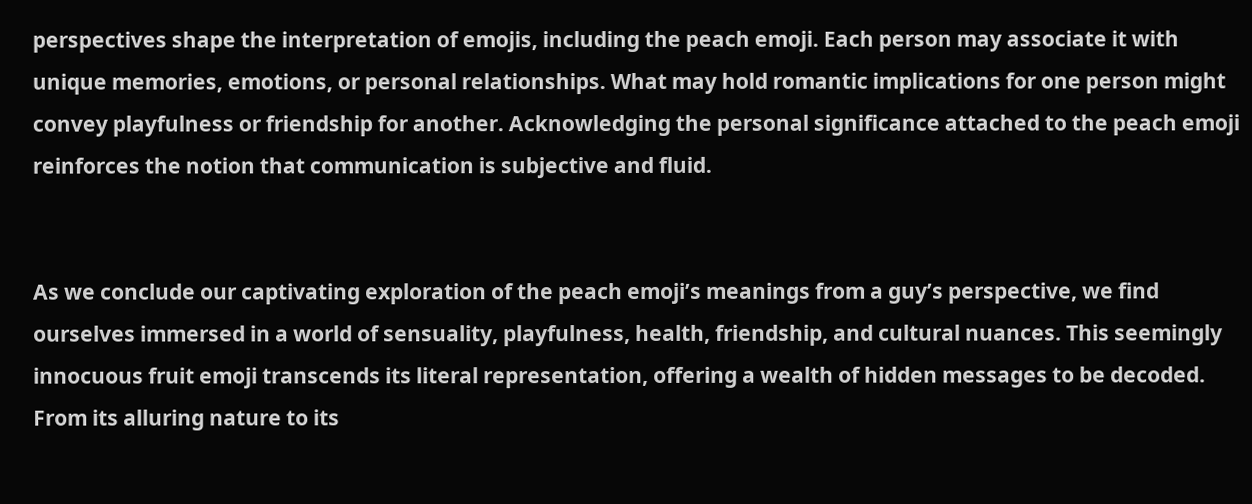perspectives shape the interpretation of emojis, including the peach emoji. Each person may associate it with unique memories, emotions, or personal relationships. What may hold romantic implications for one person might convey playfulness or friendship for another. Acknowledging the personal significance attached to the peach emoji reinforces the notion that communication is subjective and fluid.


As we conclude our captivating exploration of the peach emoji’s meanings from a guy’s perspective, we find ourselves immersed in a world of sensuality, playfulness, health, friendship, and cultural nuances. This seemingly innocuous fruit emoji transcends its literal representation, offering a wealth of hidden messages to be decoded. From its alluring nature to its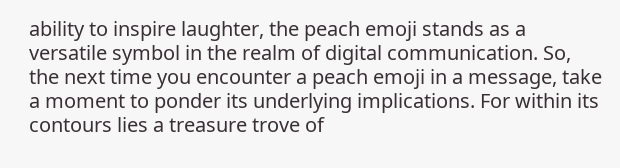ability to inspire laughter, the peach emoji stands as a versatile symbol in the realm of digital communication. So, the next time you encounter a peach emoji in a message, take a moment to ponder its underlying implications. For within its contours lies a treasure trove of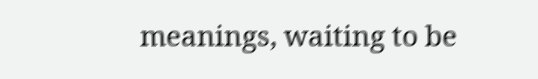meanings, waiting to be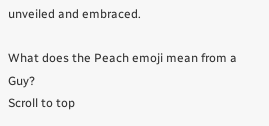unveiled and embraced.

What does the Peach emoji mean from a Guy?
Scroll to top